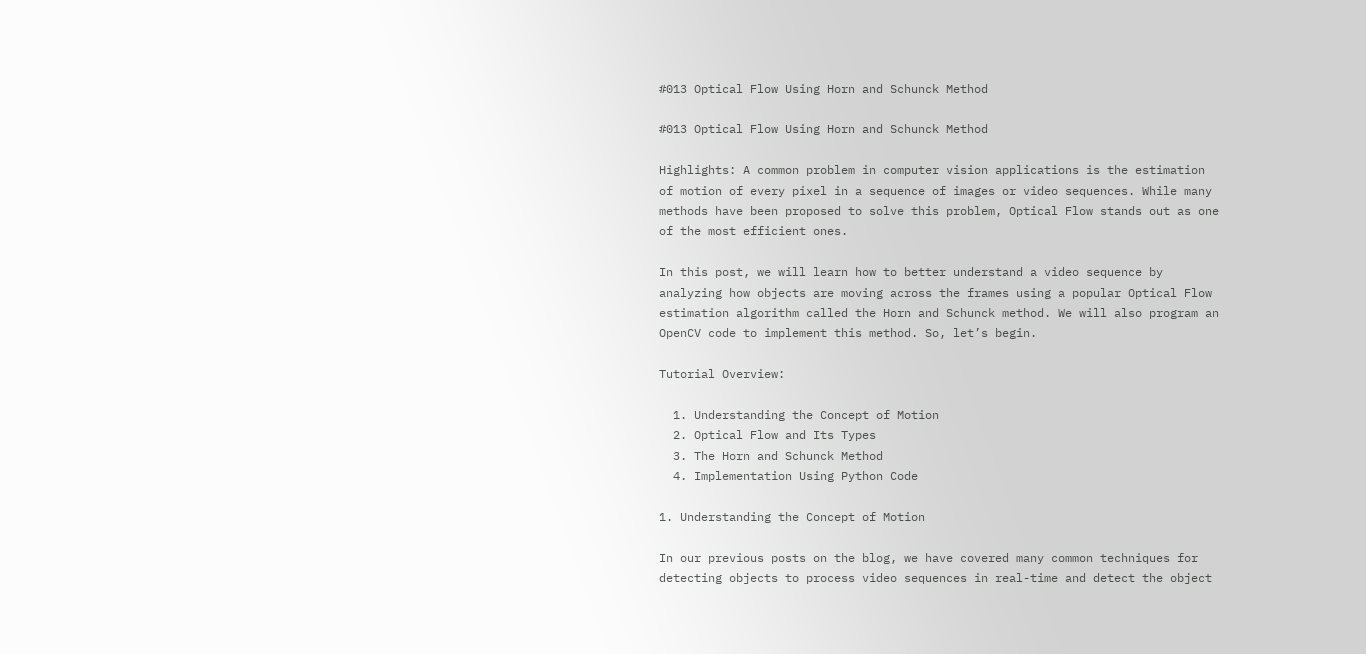#013 Optical Flow Using Horn and Schunck Method

#013 Optical Flow Using Horn and Schunck Method

Highlights: A common problem in computer vision applications is the estimation of motion of every pixel in a sequence of images or video sequences. While many methods have been proposed to solve this problem, Optical Flow stands out as one of the most efficient ones.

In this post, we will learn how to better understand a video sequence by analyzing how objects are moving across the frames using a popular Optical Flow estimation algorithm called the Horn and Schunck method. We will also program an OpenCV code to implement this method. So, let’s begin.

Tutorial Overview:

  1. Understanding the Concept of Motion
  2. Optical Flow and Its Types
  3. The Horn and Schunck Method
  4. Implementation Using Python Code

1. Understanding the Concept of Motion

In our previous posts on the blog, we have covered many common techniques for detecting objects to process video sequences in real-time and detect the object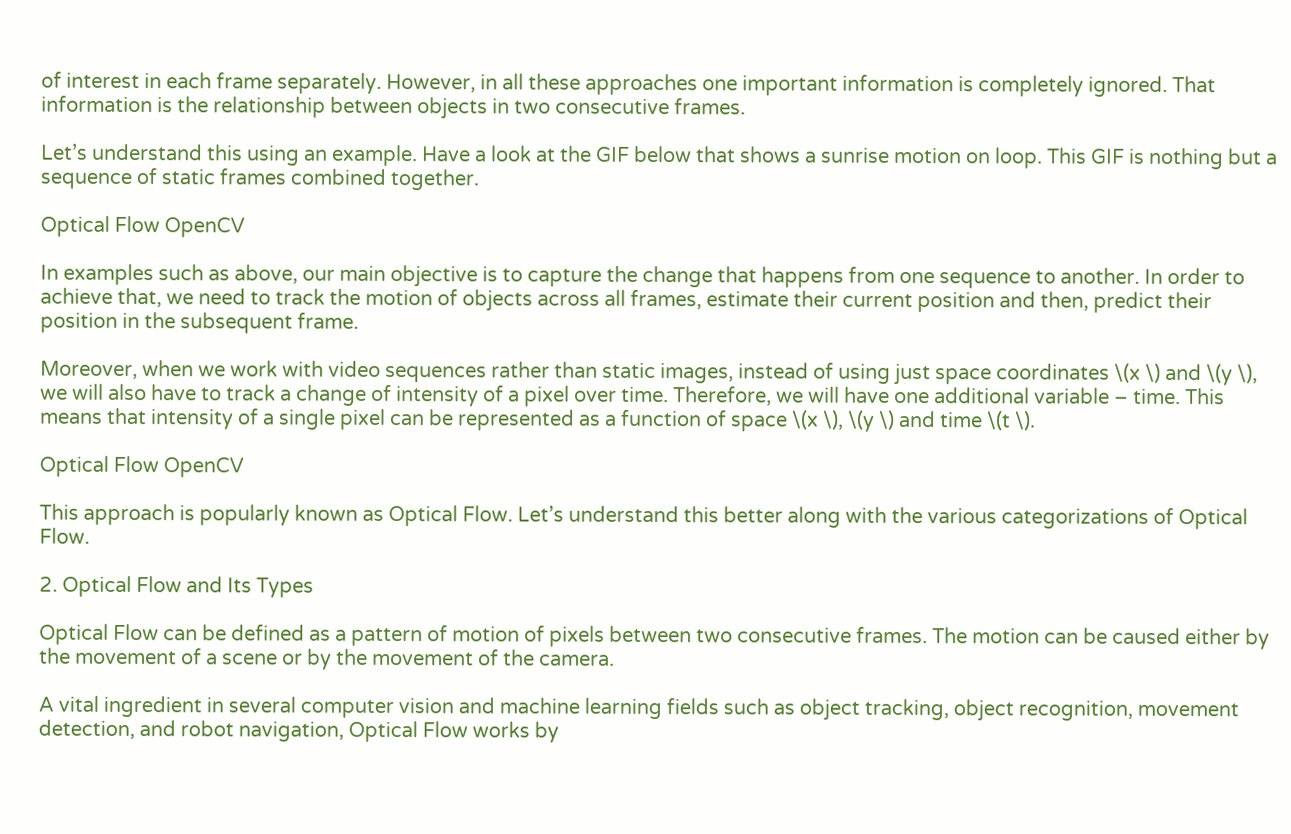of interest in each frame separately. However, in all these approaches one important information is completely ignored. That information is the relationship between objects in two consecutive frames.

Let’s understand this using an example. Have a look at the GIF below that shows a sunrise motion on loop. This GIF is nothing but a sequence of static frames combined together.

Optical Flow OpenCV

In examples such as above, our main objective is to capture the change that happens from one sequence to another. In order to achieve that, we need to track the motion of objects across all frames, estimate their current position and then, predict their position in the subsequent frame.

Moreover, when we work with video sequences rather than static images, instead of using just space coordinates \(x \) and \(y \), we will also have to track a change of intensity of a pixel over time. Therefore, we will have one additional variable – time. This means that intensity of a single pixel can be represented as a function of space \(x \), \(y \) and time \(t \).

Optical Flow OpenCV

This approach is popularly known as Optical Flow. Let’s understand this better along with the various categorizations of Optical Flow.

2. Optical Flow and Its Types

Optical Flow can be defined as a pattern of motion of pixels between two consecutive frames. The motion can be caused either by the movement of a scene or by the movement of the camera.

A vital ingredient in several computer vision and machine learning fields such as object tracking, object recognition, movement detection, and robot navigation, Optical Flow works by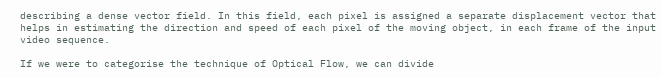describing a dense vector field. In this field, each pixel is assigned a separate displacement vector that helps in estimating the direction and speed of each pixel of the moving object, in each frame of the input video sequence.

If we were to categorise the technique of Optical Flow, we can divide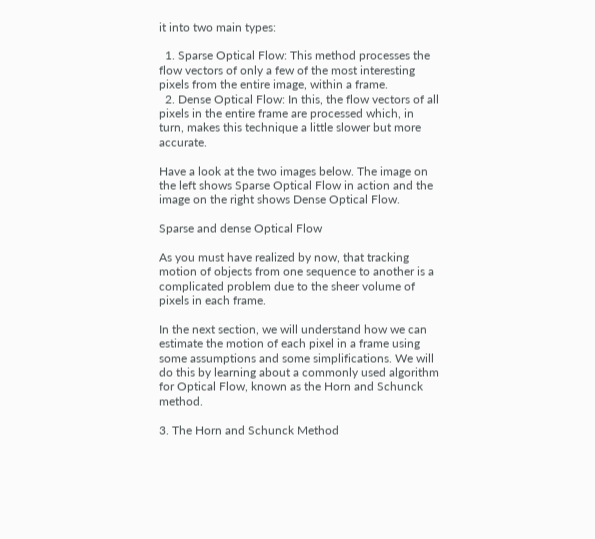it into two main types:

  1. Sparse Optical Flow: This method processes the flow vectors of only a few of the most interesting pixels from the entire image, within a frame.
  2. Dense Optical Flow: In this, the flow vectors of all pixels in the entire frame are processed which, in turn, makes this technique a little slower but more accurate.

Have a look at the two images below. The image on the left shows Sparse Optical Flow in action and the image on the right shows Dense Optical Flow.

Sparse and dense Optical Flow

As you must have realized by now, that tracking motion of objects from one sequence to another is a complicated problem due to the sheer volume of pixels in each frame.

In the next section, we will understand how we can estimate the motion of each pixel in a frame using some assumptions and some simplifications. We will do this by learning about a commonly used algorithm for Optical Flow, known as the Horn and Schunck method.

3. The Horn and Schunck Method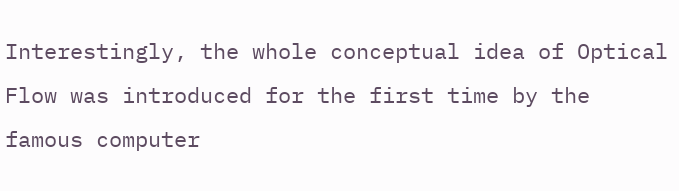Interestingly, the whole conceptual idea of Optical Flow was introduced for the first time by the famous computer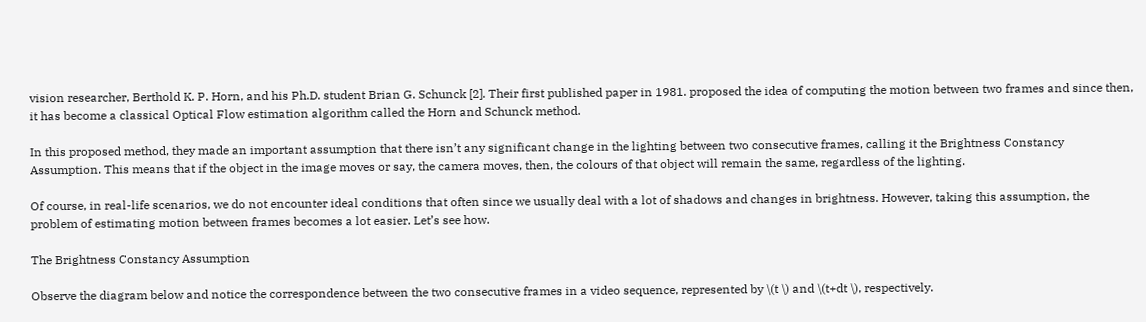vision researcher, Berthold K. P. Horn, and his Ph.D. student Brian G. Schunck [2]. Their first published paper in 1981. proposed the idea of computing the motion between two frames and since then, it has become a classical Optical Flow estimation algorithm called the Horn and Schunck method.

In this proposed method, they made an important assumption that there isn’t any significant change in the lighting between two consecutive frames, calling it the Brightness Constancy Assumption. This means that if the object in the image moves or say, the camera moves, then, the colours of that object will remain the same, regardless of the lighting.

Of course, in real-life scenarios, we do not encounter ideal conditions that often since we usually deal with a lot of shadows and changes in brightness. However, taking this assumption, the problem of estimating motion between frames becomes a lot easier. Let’s see how.

The Brightness Constancy Assumption

Observe the diagram below and notice the correspondence between the two consecutive frames in a video sequence, represented by \(t \) and \(t+dt \), respectively.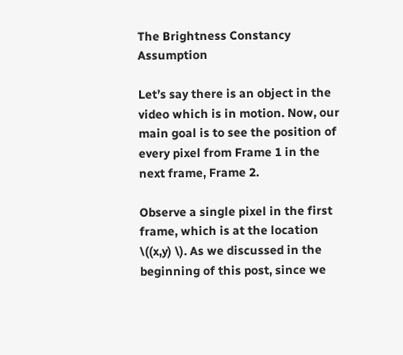The Brightness Constancy Assumption

Let’s say there is an object in the video which is in motion. Now, our main goal is to see the position of every pixel from Frame 1 in the next frame, Frame 2.

Observe a single pixel in the first frame, which is at the location \((x,y) \). As we discussed in the beginning of this post, since we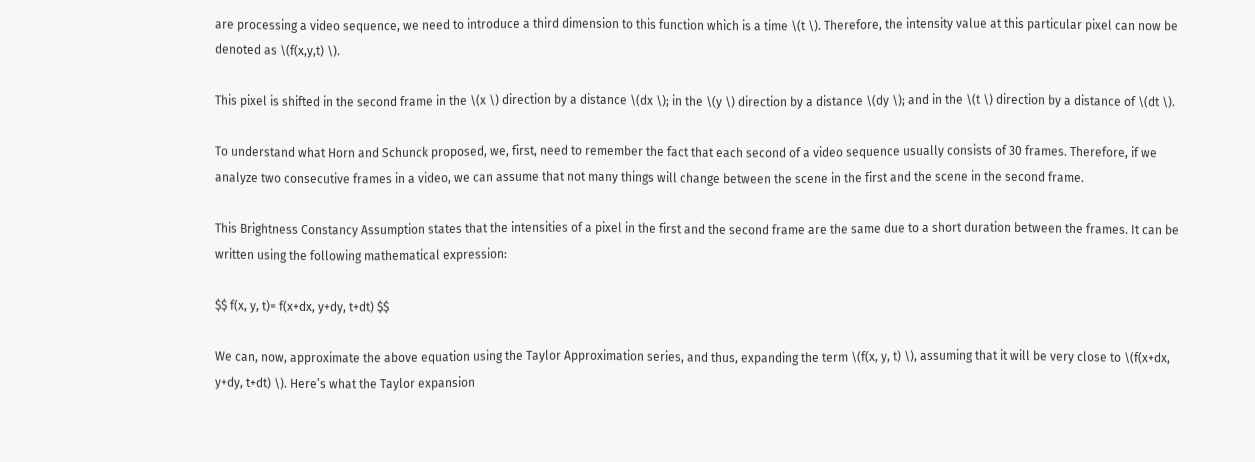are processing a video sequence, we need to introduce a third dimension to this function which is a time \(t \). Therefore, the intensity value at this particular pixel can now be denoted as \(f(x,y,t) \).

This pixel is shifted in the second frame in the \(x \) direction by a distance \(dx \); in the \(y \) direction by a distance \(dy \); and in the \(t \) direction by a distance of \(dt \).

To understand what Horn and Schunck proposed, we, first, need to remember the fact that each second of a video sequence usually consists of 30 frames. Therefore, if we analyze two consecutive frames in a video, we can assume that not many things will change between the scene in the first and the scene in the second frame.

This Brightness Constancy Assumption states that the intensities of a pixel in the first and the second frame are the same due to a short duration between the frames. It can be written using the following mathematical expression:

$$ f(x, y, t)= f(x+dx, y+dy, t+dt) $$

We can, now, approximate the above equation using the Taylor Approximation series, and thus, expanding the term \(f(x, y, t) \), assuming that it will be very close to \(f(x+dx, y+dy, t+dt) \). Here’s what the Taylor expansion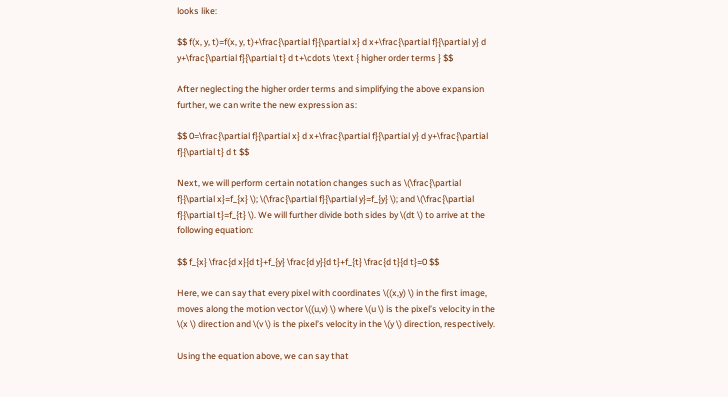looks like:

$$ f(x, y, t)=f(x, y, t)+\frac{\partial f}{\partial x} d x+\frac{\partial f}{\partial y} d y+\frac{\partial f}{\partial t} d t+\cdots \text { higher order terms } $$

After neglecting the higher order terms and simplifying the above expansion further, we can write the new expression as:

$$ 0=\frac{\partial f}{\partial x} d x+\frac{\partial f}{\partial y} d y+\frac{\partial f}{\partial t} d t $$

Next, we will perform certain notation changes such as \(\frac{\partial f}{\partial x}=f_{x} \); \(\frac{\partial f}{\partial y}=f_{y} \); and \(\frac{\partial f}{\partial t}=f_{t} \). We will further divide both sides by \(dt \) to arrive at the following equation:

$$ f_{x} \frac{d x}{d t}+f_{y} \frac{d y}{d t}+f_{t} \frac{d t}{d t}=0 $$

Here, we can say that every pixel with coordinates \((x,y) \) in the first image, moves along the motion vector \((u,v) \) where \(u \) is the pixel’s velocity in the \(x \) direction and \(v \) is the pixel’s velocity in the \(y \) direction, respectively.

Using the equation above, we can say that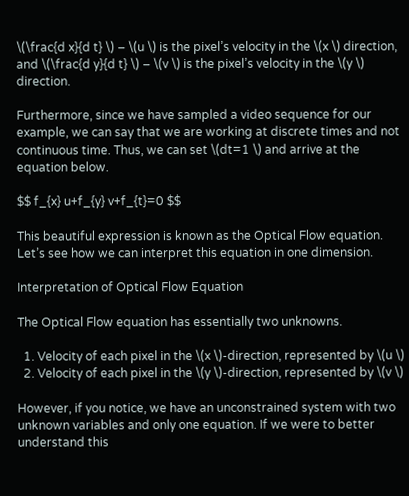\(\frac{d x}{d t} \) – \(u \) is the pixel’s velocity in the \(x \) direction, and \(\frac{d y}{d t} \) – \(v \) is the pixel’s velocity in the \(y \) direction.

Furthermore, since we have sampled a video sequence for our example, we can say that we are working at discrete times and not continuous time. Thus, we can set \(dt=1 \) and arrive at the equation below.

$$ f_{x} u+f_{y} v+f_{t}=0 $$

This beautiful expression is known as the Optical Flow equation. Let’s see how we can interpret this equation in one dimension.

Interpretation of Optical Flow Equation

The Optical Flow equation has essentially two unknowns.

  1. Velocity of each pixel in the \(x \)-direction, represented by \(u \)
  2. Velocity of each pixel in the \(y \)-direction, represented by \(v \)

However, if you notice, we have an unconstrained system with two unknown variables and only one equation. If we were to better understand this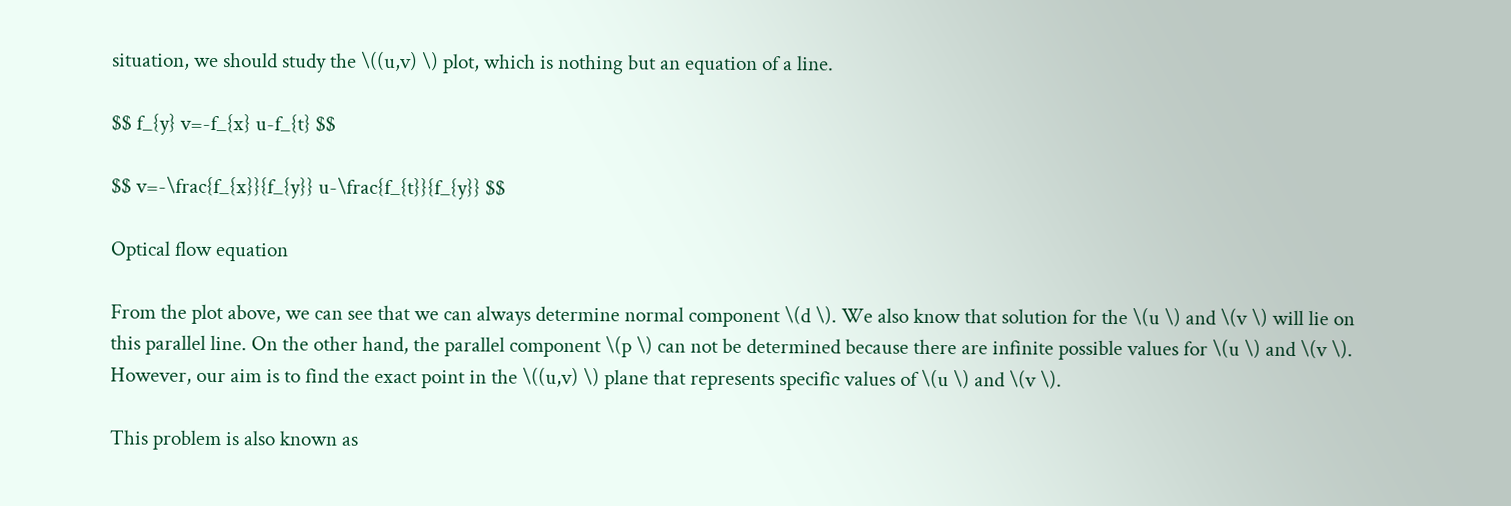situation, we should study the \((u,v) \) plot, which is nothing but an equation of a line.

$$ f_{y} v=-f_{x} u-f_{t} $$

$$ v=-\frac{f_{x}}{f_{y}} u-\frac{f_{t}}{f_{y}} $$

Optical flow equation

From the plot above, we can see that we can always determine normal component \(d \). We also know that solution for the \(u \) and \(v \) will lie on this parallel line. On the other hand, the parallel component \(p \) can not be determined because there are infinite possible values for \(u \) and \(v \). However, our aim is to find the exact point in the \((u,v) \) plane that represents specific values of \(u \) and \(v \).

This problem is also known as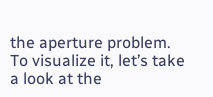the aperture problem. To visualize it, let’s take a look at the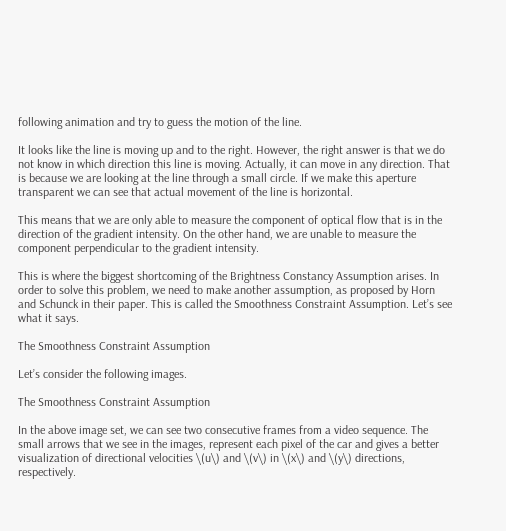following animation and try to guess the motion of the line.

It looks like the line is moving up and to the right. However, the right answer is that we do not know in which direction this line is moving. Actually, it can move in any direction. That is because we are looking at the line through a small circle. If we make this aperture transparent we can see that actual movement of the line is horizontal.

This means that we are only able to measure the component of optical flow that is in the direction of the gradient intensity. On the other hand, we are unable to measure the component perpendicular to the gradient intensity.

This is where the biggest shortcoming of the Brightness Constancy Assumption arises. In order to solve this problem, we need to make another assumption, as proposed by Horn and Schunck in their paper. This is called the Smoothness Constraint Assumption. Let’s see what it says.

The Smoothness Constraint Assumption

Let’s consider the following images.

The Smoothness Constraint Assumption

In the above image set, we can see two consecutive frames from a video sequence. The small arrows that we see in the images, represent each pixel of the car and gives a better visualization of directional velocities \(u\) and \(v\) in \(x\) and \(y\) directions, respectively.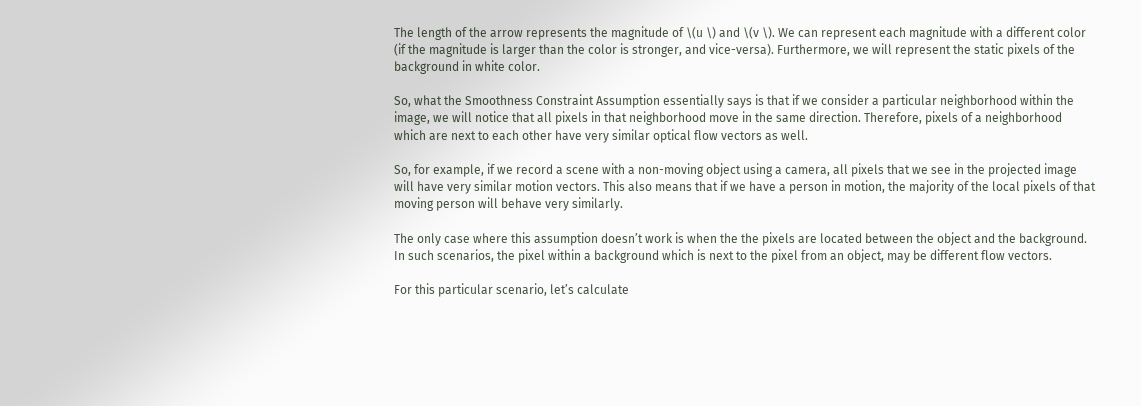The length of the arrow represents the magnitude of \(u \) and \(v \). We can represent each magnitude with a different color (if the magnitude is larger than the color is stronger, and vice-versa). Furthermore, we will represent the static pixels of the background in white color.

So, what the Smoothness Constraint Assumption essentially says is that if we consider a particular neighborhood within the image, we will notice that all pixels in that neighborhood move in the same direction. Therefore, pixels of a neighborhood which are next to each other have very similar optical flow vectors as well.

So, for example, if we record a scene with a non-moving object using a camera, all pixels that we see in the projected image will have very similar motion vectors. This also means that if we have a person in motion, the majority of the local pixels of that moving person will behave very similarly.

The only case where this assumption doesn’t work is when the the pixels are located between the object and the background. In such scenarios, the pixel within a background which is next to the pixel from an object, may be different flow vectors.

For this particular scenario, let’s calculate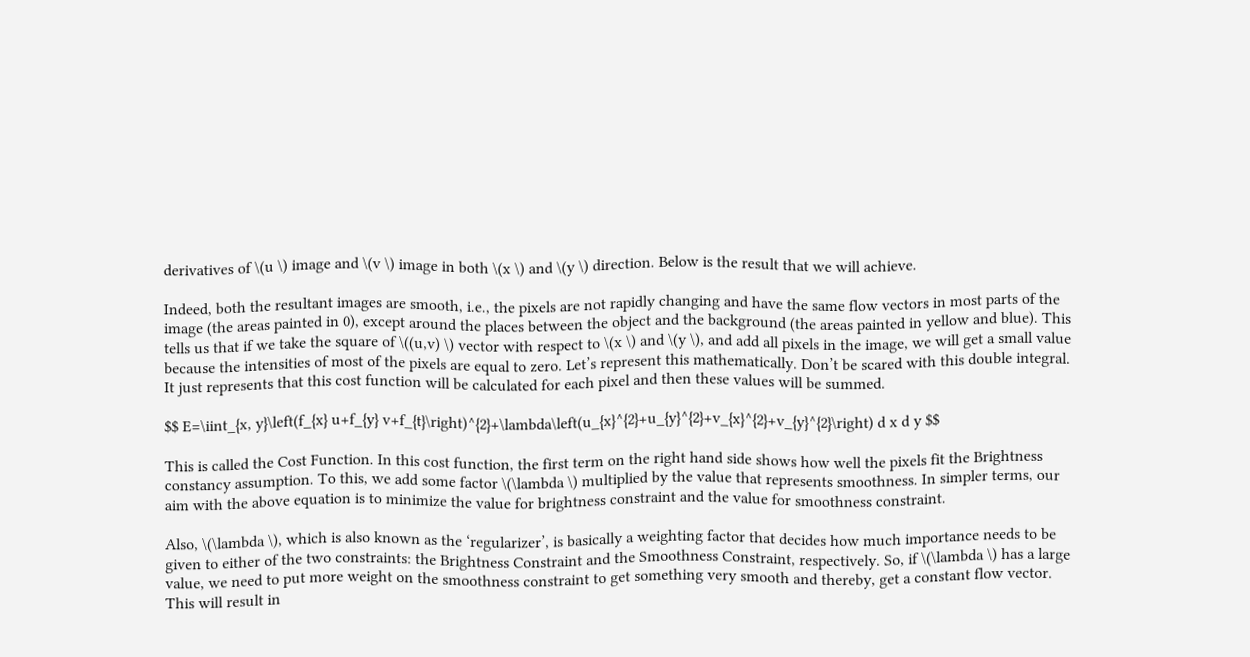derivatives of \(u \) image and \(v \) image in both \(x \) and \(y \) direction. Below is the result that we will achieve.

Indeed, both the resultant images are smooth, i.e., the pixels are not rapidly changing and have the same flow vectors in most parts of the image (the areas painted in 0), except around the places between the object and the background (the areas painted in yellow and blue). This tells us that if we take the square of \((u,v) \) vector with respect to \(x \) and \(y \), and add all pixels in the image, we will get a small value because the intensities of most of the pixels are equal to zero. Let’s represent this mathematically. Don’t be scared with this double integral. It just represents that this cost function will be calculated for each pixel and then these values will be summed.

$$ E=\iint_{x, y}\left(f_{x} u+f_{y} v+f_{t}\right)^{2}+\lambda\left(u_{x}^{2}+u_{y}^{2}+v_{x}^{2}+v_{y}^{2}\right) d x d y $$

This is called the Cost Function. In this cost function, the first term on the right hand side shows how well the pixels fit the Brightness constancy assumption. To this, we add some factor \(\lambda \) multiplied by the value that represents smoothness. In simpler terms, our aim with the above equation is to minimize the value for brightness constraint and the value for smoothness constraint.

Also, \(\lambda \), which is also known as the ‘regularizer’, is basically a weighting factor that decides how much importance needs to be given to either of the two constraints: the Brightness Constraint and the Smoothness Constraint, respectively. So, if \(\lambda \) has a large value, we need to put more weight on the smoothness constraint to get something very smooth and thereby, get a constant flow vector. This will result in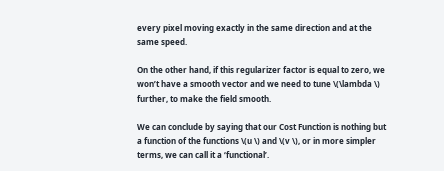every pixel moving exactly in the same direction and at the same speed.

On the other hand, if this regularizer factor is equal to zero, we won’t have a smooth vector and we need to tune \(\lambda \) further, to make the field smooth.

We can conclude by saying that our Cost Function is nothing but a function of the functions \(u \) and \(v \), or in more simpler terms, we can call it a ‘functional’.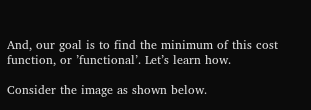And, our goal is to find the minimum of this cost function, or ’functional’. Let’s learn how.

Consider the image as shown below.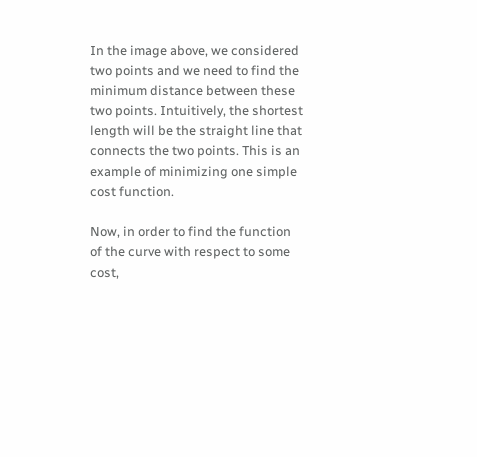In the image above, we considered two points and we need to find the minimum distance between these two points. Intuitively, the shortest length will be the straight line that connects the two points. This is an example of minimizing one simple cost function.

Now, in order to find the function of the curve with respect to some cost,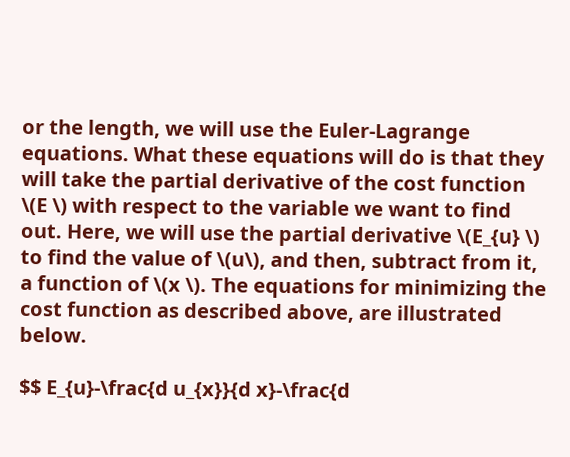or the length, we will use the Euler-Lagrange equations. What these equations will do is that they will take the partial derivative of the cost function \(E \) with respect to the variable we want to find out. Here, we will use the partial derivative \(E_{u} \) to find the value of \(u\), and then, subtract from it, a function of \(x \). The equations for minimizing the cost function as described above, are illustrated below.

$$ E_{u}-\frac{d u_{x}}{d x}-\frac{d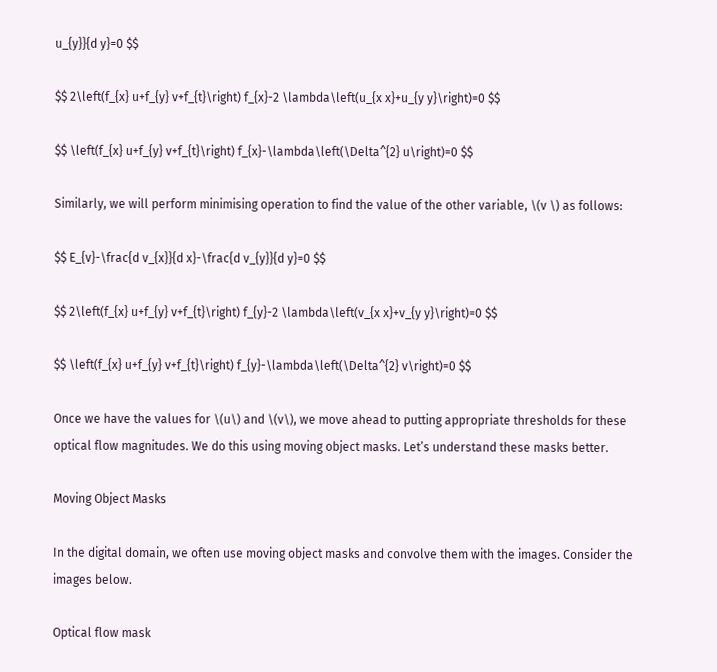u_{y}}{d y}=0 $$

$$ 2\left(f_{x} u+f_{y} v+f_{t}\right) f_{x}-2 \lambda\left(u_{x x}+u_{y y}\right)=0 $$

$$ \left(f_{x} u+f_{y} v+f_{t}\right) f_{x}-\lambda\left(\Delta^{2} u\right)=0 $$

Similarly, we will perform minimising operation to find the value of the other variable, \(v \) as follows:

$$ E_{v}-\frac{d v_{x}}{d x}-\frac{d v_{y}}{d y}=0 $$

$$ 2\left(f_{x} u+f_{y} v+f_{t}\right) f_{y}-2 \lambda\left(v_{x x}+v_{y y}\right)=0 $$

$$ \left(f_{x} u+f_{y} v+f_{t}\right) f_{y}-\lambda\left(\Delta^{2} v\right)=0 $$

Once we have the values for \(u\) and \(v\), we move ahead to putting appropriate thresholds for these optical flow magnitudes. We do this using moving object masks. Let’s understand these masks better.

Moving Object Masks

In the digital domain, we often use moving object masks and convolve them with the images. Consider the images below.

Optical flow mask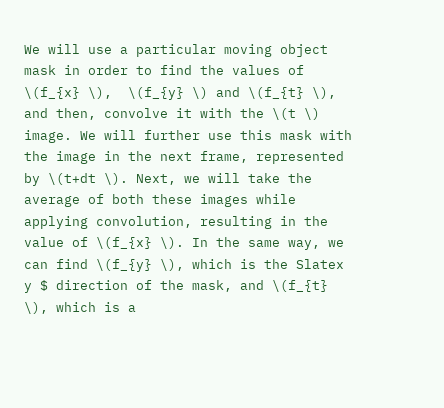We will use a particular moving object mask in order to find the values of \(f_{x} \),  \(f_{y} \) and \(f_{t} \), and then, convolve it with the \(t \) image. We will further use this mask with the image in the next frame, represented by \(t+dt \). Next, we will take the average of both these images while applying convolution, resulting in the value of \(f_{x} \). In the same way, we can find \(f_{y} \), which is the Slatex y $ direction of the mask, and \(f_{t} \), which is a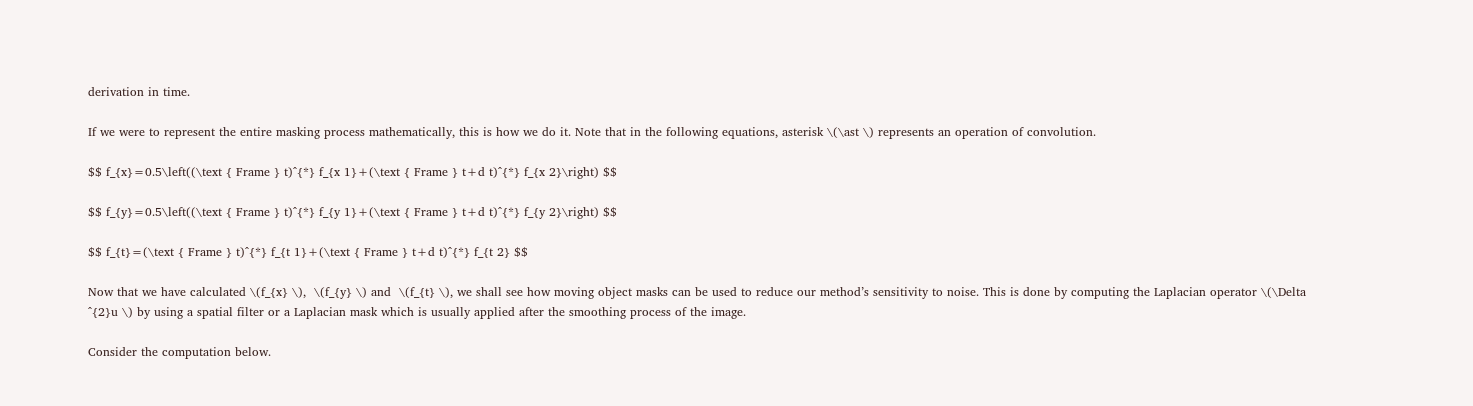derivation in time.

If we were to represent the entire masking process mathematically, this is how we do it. Note that in the following equations, asterisk \(\ast \) represents an operation of convolution.

$$ f_{x}=0.5\left((\text { Frame } t)^{*} f_{x 1}+(\text { Frame } t+d t)^{*} f_{x 2}\right) $$

$$ f_{y}=0.5\left((\text { Frame } t)^{*} f_{y 1}+(\text { Frame } t+d t)^{*} f_{y 2}\right) $$

$$ f_{t}=(\text { Frame } t)^{*} f_{t 1}+(\text { Frame } t+d t)^{*} f_{t 2} $$

Now that we have calculated \(f_{x} \),  \(f_{y} \) and  \(f_{t} \), we shall see how moving object masks can be used to reduce our method’s sensitivity to noise. This is done by computing the Laplacian operator \(\Delta ^{2}u \) by using a spatial filter or a Laplacian mask which is usually applied after the smoothing process of the image.

Consider the computation below.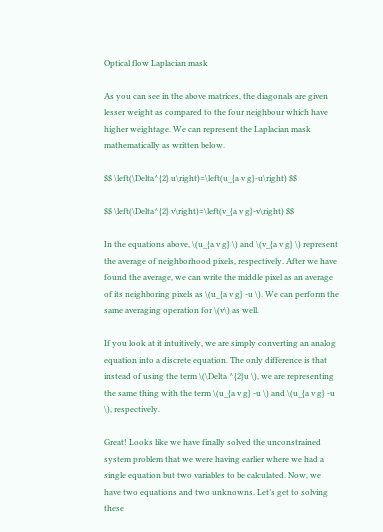Optical flow Laplacian mask

As you can see in the above matrices, the diagonals are given lesser weight as compared to the four neighbour which have higher weightage. We can represent the Laplacian mask mathematically as written below.

$$ \left(\Delta^{2} u\right)=\left(u_{a v g}-u\right) $$

$$ \left(\Delta^{2} v\right)=\left(v_{a v g}-v\right) $$

In the equations above, \(u_{a v g} \) and \(v_{a v g} \) represent the average of neighborhood pixels, respectively. After we have found the average, we can write the middle pixel as an average of its neighboring pixels as \(u_{a v g} -u \). We can perform the same averaging operation for \(v\) as well.

If you look at it intuitively, we are simply converting an analog equation into a discrete equation. The only difference is that instead of using the term \(\Delta ^{2}u \), we are representing the same thing with the term \(u_{a v g} -u \) and \(u_{a v g} -u \), respectively.

Great! Looks like we have finally solved the unconstrained system problem that we were having earlier where we had a single equation but two variables to be calculated. Now, we have two equations and two unknowns. Let’s get to solving these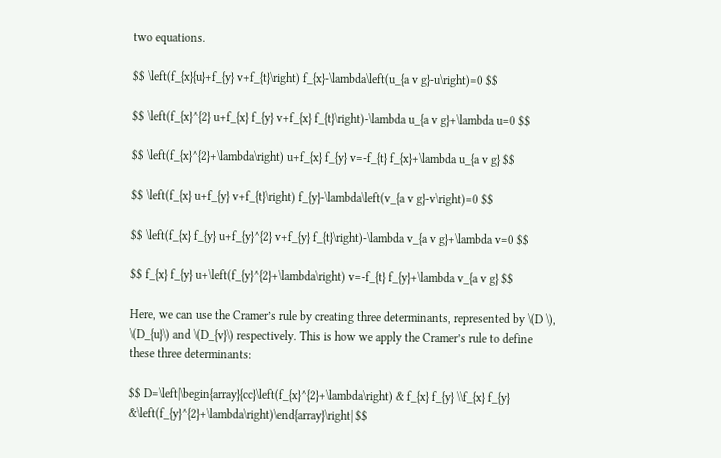two equations.

$$ \left(f_{x}{u}+f_{y} v+f_{t}\right) f_{x}-\lambda\left(u_{a v g}-u\right)=0 $$

$$ \left(f_{x}^{2} u+f_{x} f_{y} v+f_{x} f_{t}\right)-\lambda u_{a v g}+\lambda u=0 $$

$$ \left(f_{x}^{2}+\lambda\right) u+f_{x} f_{y} v=-f_{t} f_{x}+\lambda u_{a v g} $$

$$ \left(f_{x} u+f_{y} v+f_{t}\right) f_{y}-\lambda\left(v_{a v g}-v\right)=0 $$

$$ \left(f_{x} f_{y} u+f_{y}^{2} v+f_{y} f_{t}\right)-\lambda v_{a v g}+\lambda v=0 $$

$$ f_{x} f_{y} u+\left(f_{y}^{2}+\lambda\right) v=-f_{t} f_{y}+\lambda v_{a v g} $$

Here, we can use the Cramer’s rule by creating three determinants, represented by \(D \), \(D_{u}\) and \(D_{v}\) respectively. This is how we apply the Cramer’s rule to define these three determinants:

$$ D=\left|\begin{array}{cc}\left(f_{x}^{2}+\lambda\right) & f_{x} f_{y} \\f_{x} f_{y} &\left(f_{y}^{2}+\lambda\right)\end{array}\right| $$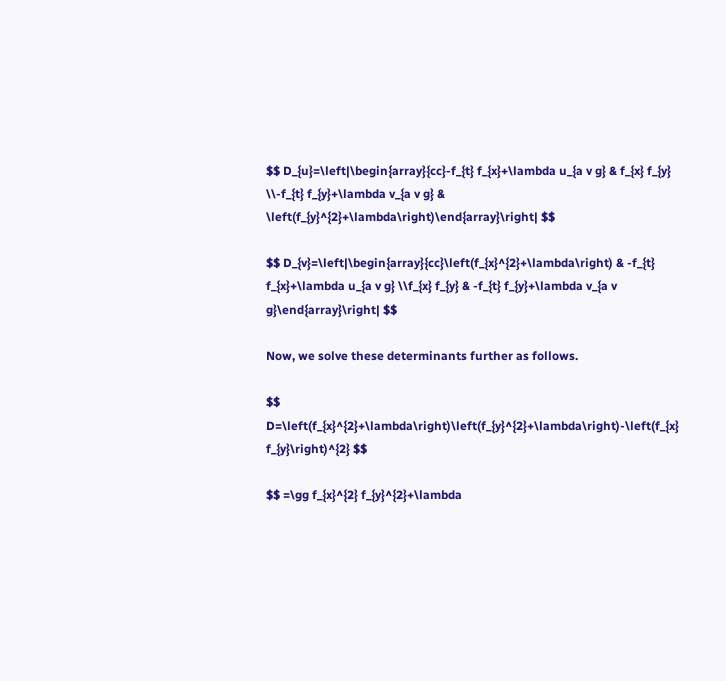$$ D_{u}=\left|\begin{array}{cc}-f_{t} f_{x}+\lambda u_{a v g} & f_{x} f_{y} \\-f_{t} f_{y}+\lambda v_{a v g} & \left(f_{y}^{2}+\lambda\right)\end{array}\right| $$

$$ D_{v}=\left|\begin{array}{cc}\left(f_{x}^{2}+\lambda\right) & -f_{t} f_{x}+\lambda u_{a v g} \\f_{x} f_{y} & -f_{t} f_{y}+\lambda v_{a v g}\end{array}\right| $$

Now, we solve these determinants further as follows.

$$ D=\left(f_{x}^{2}+\lambda\right)\left(f_{y}^{2}+\lambda\right)-\left(f_{x} f_{y}\right)^{2} $$

$$ =\gg f_{x}^{2} f_{y}^{2}+\lambda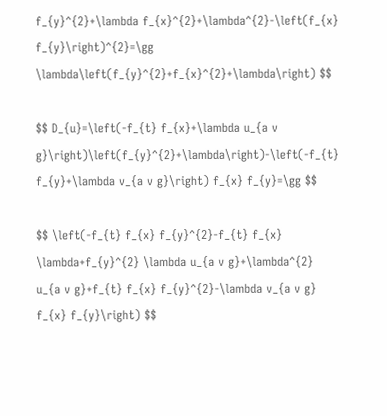f_{y}^{2}+\lambda f_{x}^{2}+\lambda^{2}-\left(f_{x} f_{y}\right)^{2}=\gg \lambda\left(f_{y}^{2}+f_{x}^{2}+\lambda\right) $$

$$ D_{u}=\left(-f_{t} f_{x}+\lambda u_{a v g}\right)\left(f_{y}^{2}+\lambda\right)-\left(-f_{t} f_{y}+\lambda v_{a v g}\right) f_{x} f_{y}=\gg $$

$$ \left(-f_{t} f_{x} f_{y}^{2}-f_{t} f_{x} \lambda+f_{y}^{2} \lambda u_{a v g}+\lambda^{2} u_{a v g}+f_{t} f_{x} f_{y}^{2}-\lambda v_{a v g} f_{x} f_{y}\right) $$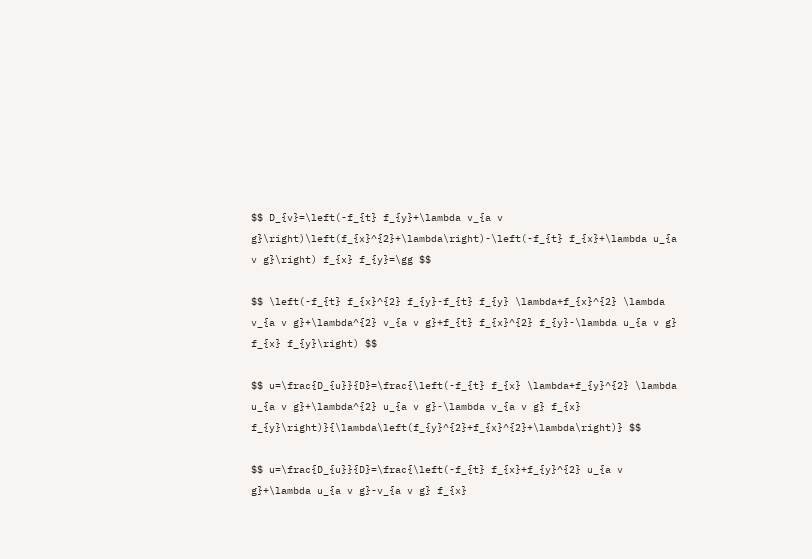$$ D_{v}=\left(-f_{t} f_{y}+\lambda v_{a v g}\right)\left(f_{x}^{2}+\lambda\right)-\left(-f_{t} f_{x}+\lambda u_{a v g}\right) f_{x} f_{y}=\gg $$

$$ \left(-f_{t} f_{x}^{2} f_{y}-f_{t} f_{y} \lambda+f_{x}^{2} \lambda v_{a v g}+\lambda^{2} v_{a v g}+f_{t} f_{x}^{2} f_{y}-\lambda u_{a v g} f_{x} f_{y}\right) $$

$$ u=\frac{D_{u}}{D}=\frac{\left(-f_{t} f_{x} \lambda+f_{y}^{2} \lambda u_{a v g}+\lambda^{2} u_{a v g}-\lambda v_{a v g} f_{x} f_{y}\right)}{\lambda\left(f_{y}^{2}+f_{x}^{2}+\lambda\right)} $$

$$ u=\frac{D_{u}}{D}=\frac{\left(-f_{t} f_{x}+f_{y}^{2} u_{a v g}+\lambda u_{a v g}-v_{a v g} f_{x}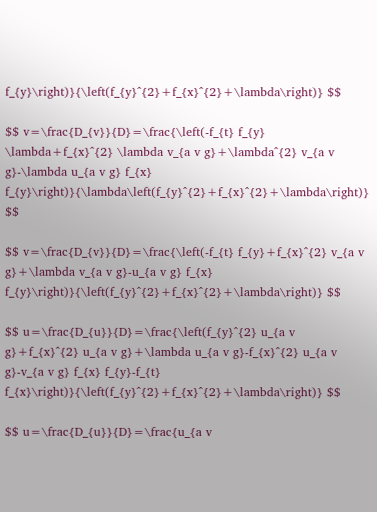f_{y}\right)}{\left(f_{y}^{2}+f_{x}^{2}+\lambda\right)} $$

$$ v=\frac{D_{v}}{D}=\frac{\left(-f_{t} f_{y} \lambda+f_{x}^{2} \lambda v_{a v g}+\lambda^{2} v_{a v g}-\lambda u_{a v g} f_{x} f_{y}\right)}{\lambda\left(f_{y}^{2}+f_{x}^{2}+\lambda\right)} $$

$$ v=\frac{D_{v}}{D}=\frac{\left(-f_{t} f_{y}+f_{x}^{2} v_{a v g}+\lambda v_{a v g}-u_{a v g} f_{x} f_{y}\right)}{\left(f_{y}^{2}+f_{x}^{2}+\lambda\right)} $$

$$ u=\frac{D_{u}}{D}=\frac{\left(f_{y}^{2} u_{a v g}+f_{x}^{2} u_{a v g}+\lambda u_{a v g}-f_{x}^{2} u_{a v g}-v_{a v g} f_{x} f_{y}-f_{t} f_{x}\right)}{\left(f_{y}^{2}+f_{x}^{2}+\lambda\right)} $$

$$ u=\frac{D_{u}}{D}=\frac{u_{a v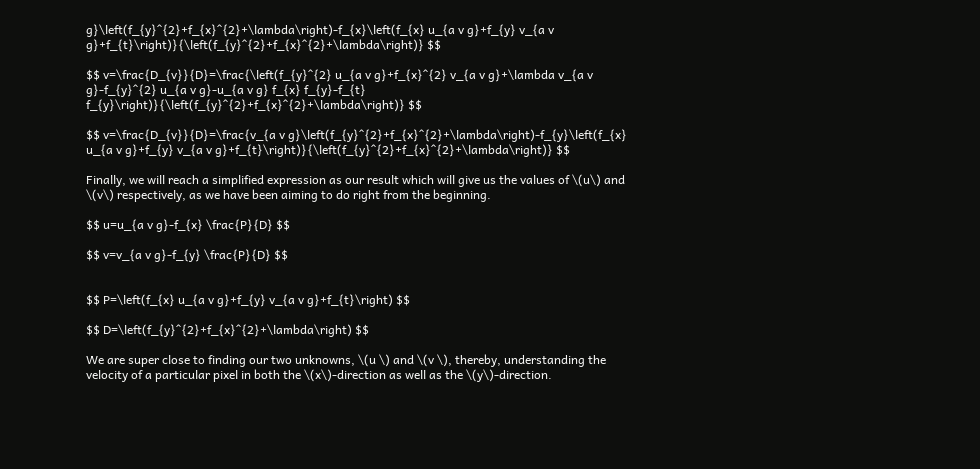g}\left(f_{y}^{2}+f_{x}^{2}+\lambda\right)-f_{x}\left(f_{x} u_{a v g}+f_{y} v_{a v g}+f_{t}\right)}{\left(f_{y}^{2}+f_{x}^{2}+\lambda\right)} $$

$$ v=\frac{D_{v}}{D}=\frac{\left(f_{y}^{2} u_{a v g}+f_{x}^{2} v_{a v g}+\lambda v_{a v g}-f_{y}^{2} u_{a v g}-u_{a v g} f_{x} f_{y}-f_{t} f_{y}\right)}{\left(f_{y}^{2}+f_{x}^{2}+\lambda\right)} $$

$$ v=\frac{D_{v}}{D}=\frac{v_{a v g}\left(f_{y}^{2}+f_{x}^{2}+\lambda\right)-f_{y}\left(f_{x} u_{a v g}+f_{y} v_{a v g}+f_{t}\right)}{\left(f_{y}^{2}+f_{x}^{2}+\lambda\right)} $$

Finally, we will reach a simplified expression as our result which will give us the values of \(u\) and \(v\) respectively, as we have been aiming to do right from the beginning.

$$ u=u_{a v g}-f_{x} \frac{P}{D} $$

$$ v=v_{a v g}-f_{y} \frac{P}{D} $$


$$ P=\left(f_{x} u_{a v g}+f_{y} v_{a v g}+f_{t}\right) $$

$$ D=\left(f_{y}^{2}+f_{x}^{2}+\lambda\right) $$

We are super close to finding our two unknowns, \(u \) and \(v \), thereby, understanding the velocity of a particular pixel in both the \(x\)-direction as well as the \(y\)-direction.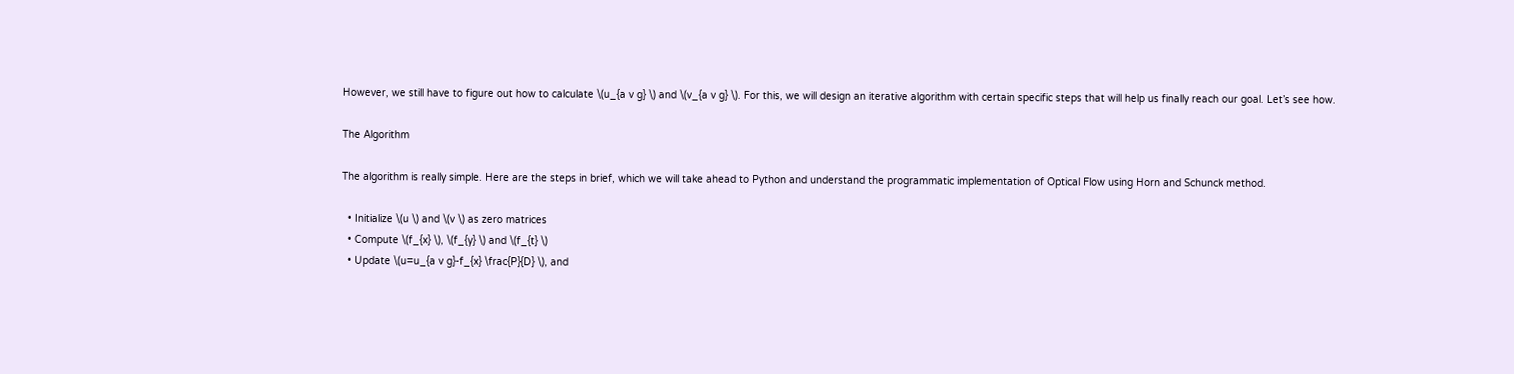However, we still have to figure out how to calculate \(u_{a v g} \) and \(v_{a v g} \). For this, we will design an iterative algorithm with certain specific steps that will help us finally reach our goal. Let’s see how.

The Algorithm

The algorithm is really simple. Here are the steps in brief, which we will take ahead to Python and understand the programmatic implementation of Optical Flow using Horn and Schunck method.

  • Initialize \(u \) and \(v \) as zero matrices
  • Compute \(f_{x} \), \(f_{y} \) and \(f_{t} \)
  • Update \(u=u_{a v g}-f_{x} \frac{P}{D} \), and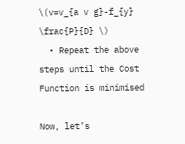\(v=v_{a v g}-f_{y} \frac{P}{D} \)
  • Repeat the above steps until the Cost Function is minimised

Now, let’s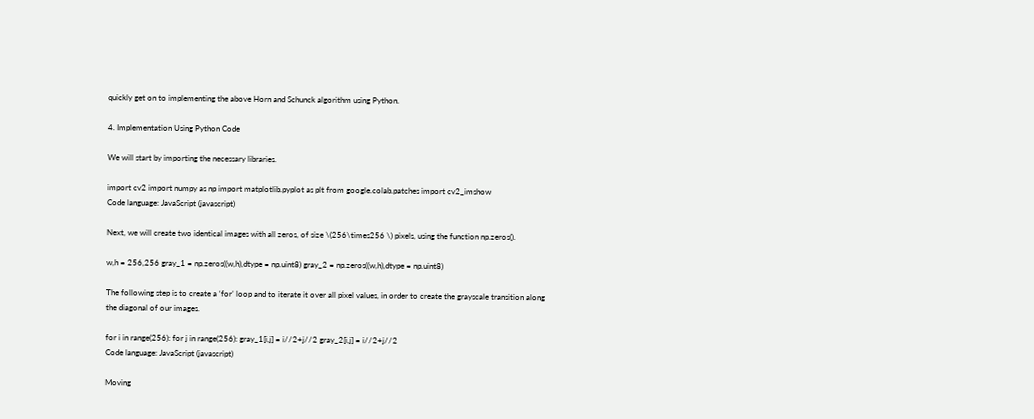quickly get on to implementing the above Horn and Schunck algorithm using Python.

4. Implementation Using Python Code

We will start by importing the necessary libraries.

import cv2 import numpy as np import matplotlib.pyplot as plt from google.colab.patches import cv2_imshow
Code language: JavaScript (javascript)

Next, we will create two identical images with all zeros, of size \(256\times256 \) pixels, using the function np.zeros().

w,h = 256,256 gray_1 = np.zeros((w,h),dtype = np.uint8) gray_2 = np.zeros((w,h),dtype = np.uint8)

The following step is to create a ‘for’ loop and to iterate it over all pixel values, in order to create the grayscale transition along the diagonal of our images.

for i in range(256): for j in range(256): gray_1[i,j] = i//2+j//2 gray_2[i,j] = i//2+j//2
Code language: JavaScript (javascript)

Moving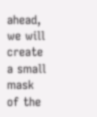ahead, we will create a small mask of the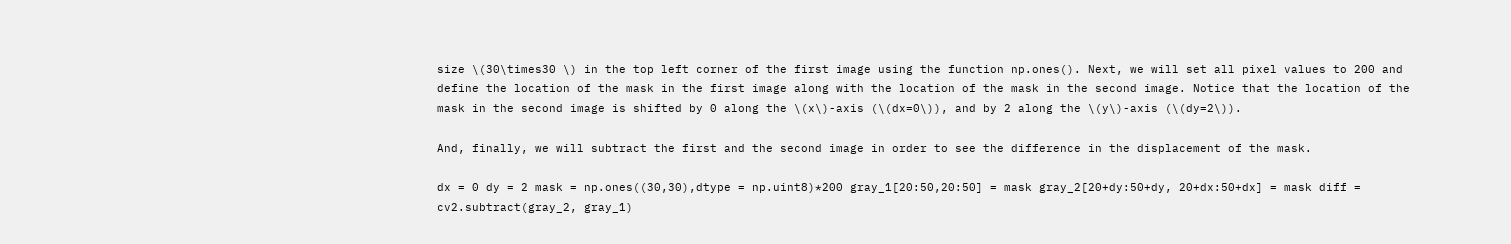size \(30\times30 \) in the top left corner of the first image using the function np.ones(). Next, we will set all pixel values to 200 and define the location of the mask in the first image along with the location of the mask in the second image. Notice that the location of the mask in the second image is shifted by 0 along the \(x\)-axis (\(dx=0\)), and by 2 along the \(y\)-axis (\(dy=2\)).

And, finally, we will subtract the first and the second image in order to see the difference in the displacement of the mask.

dx = 0 dy = 2 mask = np.ones((30,30),dtype = np.uint8)*200 gray_1[20:50,20:50] = mask gray_2[20+dy:50+dy, 20+dx:50+dx] = mask diff = cv2.subtract(gray_2, gray_1)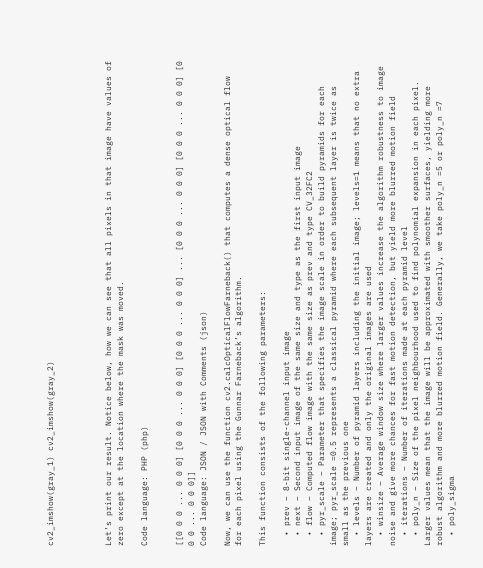cv2_imshow(gray_1) cv2_imshow(gray_2)




Let’s print our result. Notice below, how we can see that all pixels in that image have values of zero except at the location where the mask was moved.

Code language: PHP (php)


[[0 0 0 ... 0 0 0] [0 0 0 ... 0 0 0] [0 0 0 ... 0 0 0] ... [0 0 0 ... 0 0 0] [0 0 0 ... 0 0 0] [0 0 0 ... 0 0 0]]
Code language: JSON / JSON with Comments (json)

Now, we can use the function cv2.calcOpticalFlowFarneback() that computes a dense optical flow for each pixel using the Gunnar Farneback’s algorithm.

This function consists of the following parameters:

  • prev – 8-bit single-channel input image
  • next – Second input image of the same size and type as the first input image
  • flow – Computed flow image with the same size as prev and type CV_32FC2
  • pyr_scale – Parameter that specifies the image scale in order to build pyramids for each image; pyr_scale =0.5 represents a classical pyramid where each subsequent layer is twice as small as the previous one
  • levels – Number of pyramid layers including the initial image; levels=1 means that no extra layers are created and only the original images are used
  • winsize – Average window size where larger values increase the algorithm robustness to image noise and give more chances for fast motion detection, but yield more blurred motion field
  • iterations – Number of iterations made at each pyramid level
  • poly_n – Size of the pixel neighbourhood used to find polynomial expansion in each pixel. Larger values mean that the image will be approximated with smoother surfaces, yielding more robust algorithm and more blurred motion field. Generally, we take poly_n =5 or poly_n =7
  • poly_sigma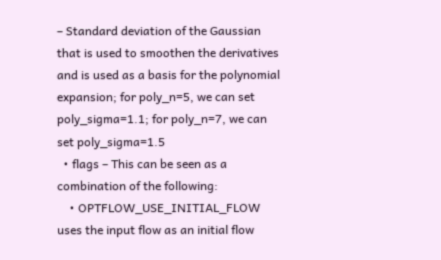– Standard deviation of the Gaussian that is used to smoothen the derivatives and is used as a basis for the polynomial expansion; for poly_n=5, we can set poly_sigma=1.1; for poly_n=7, we can set poly_sigma=1.5
  • flags – This can be seen as a combination of the following:
    • OPTFLOW_USE_INITIAL_FLOW uses the input flow as an initial flow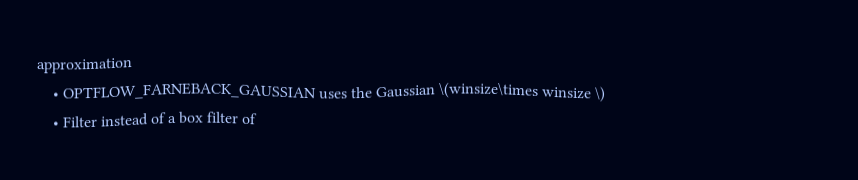approximation
    • OPTFLOW_FARNEBACK_GAUSSIAN uses the Gaussian \(winsize\times winsize \)
    • Filter instead of a box filter of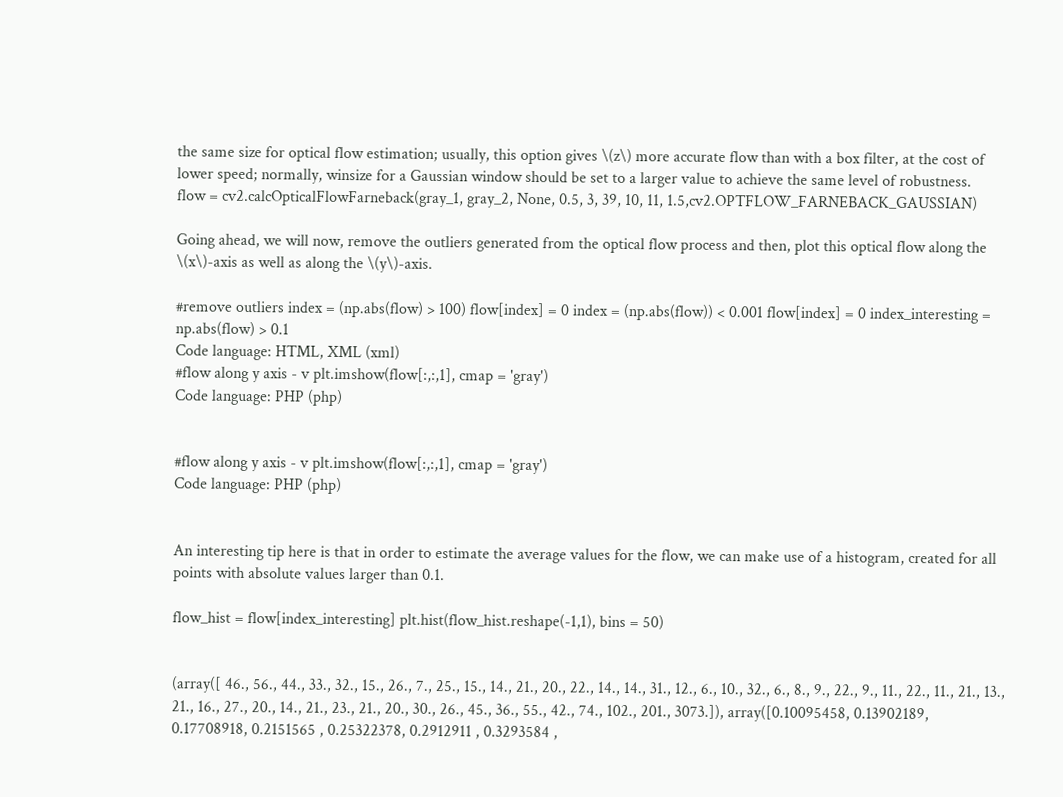the same size for optical flow estimation; usually, this option gives \(z\) more accurate flow than with a box filter, at the cost of lower speed; normally, winsize for a Gaussian window should be set to a larger value to achieve the same level of robustness.
flow = cv2.calcOpticalFlowFarneback(gray_1, gray_2, None, 0.5, 3, 39, 10, 11, 1.5,cv2.OPTFLOW_FARNEBACK_GAUSSIAN)

Going ahead, we will now, remove the outliers generated from the optical flow process and then, plot this optical flow along the \(x\)-axis as well as along the \(y\)-axis.

#remove outliers index = (np.abs(flow) > 100) flow[index] = 0 index = (np.abs(flow)) < 0.001 flow[index] = 0 index_interesting = np.abs(flow) > 0.1
Code language: HTML, XML (xml)
#flow along y axis - v plt.imshow(flow[:,:,1], cmap = 'gray')
Code language: PHP (php)


#flow along y axis - v plt.imshow(flow[:,:,1], cmap = 'gray')
Code language: PHP (php)


An interesting tip here is that in order to estimate the average values for the flow, we can make use of a histogram, created for all points with absolute values larger than 0.1.

flow_hist = flow[index_interesting] plt.hist(flow_hist.reshape(-1,1), bins = 50)


(array([ 46., 56., 44., 33., 32., 15., 26., 7., 25., 15., 14., 21., 20., 22., 14., 14., 31., 12., 6., 10., 32., 6., 8., 9., 22., 9., 11., 22., 11., 21., 13., 21., 16., 27., 20., 14., 21., 23., 21., 20., 30., 26., 45., 36., 55., 42., 74., 102., 201., 3073.]), array([0.10095458, 0.13902189, 0.17708918, 0.2151565 , 0.25322378, 0.2912911 , 0.3293584 ,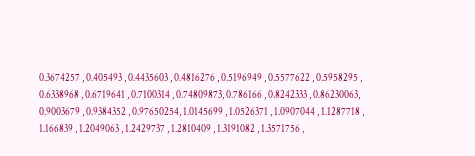0.3674257 , 0.405493 , 0.4435603 , 0.4816276 , 0.5196949 , 0.5577622 , 0.5958295 , 0.6338968 , 0.6719641 , 0.7100314 , 0.74809873, 0.786166 , 0.8242333 , 0.86230063, 0.9003679 , 0.9384352 , 0.97650254, 1.0145699 , 1.0526371 , 1.0907044 , 1.1287718 , 1.166839 , 1.2049063 , 1.2429737 , 1.2810409 , 1.3191082 , 1.3571756 ,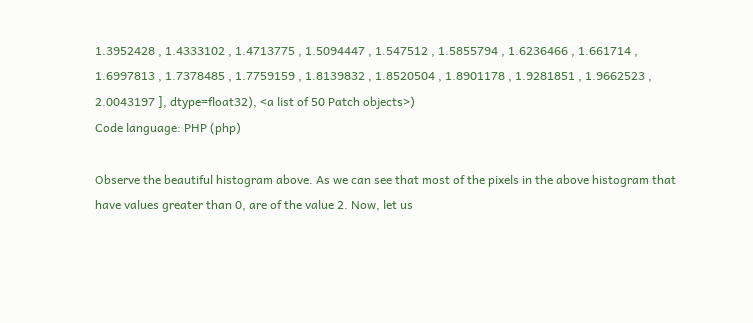1.3952428 , 1.4333102 , 1.4713775 , 1.5094447 , 1.547512 , 1.5855794 , 1.6236466 , 1.661714 , 1.6997813 , 1.7378485 , 1.7759159 , 1.8139832 , 1.8520504 , 1.8901178 , 1.9281851 , 1.9662523 , 2.0043197 ], dtype=float32), <a list of 50 Patch objects>)
Code language: PHP (php)

Observe the beautiful histogram above. As we can see that most of the pixels in the above histogram that have values greater than 0, are of the value 2. Now, let us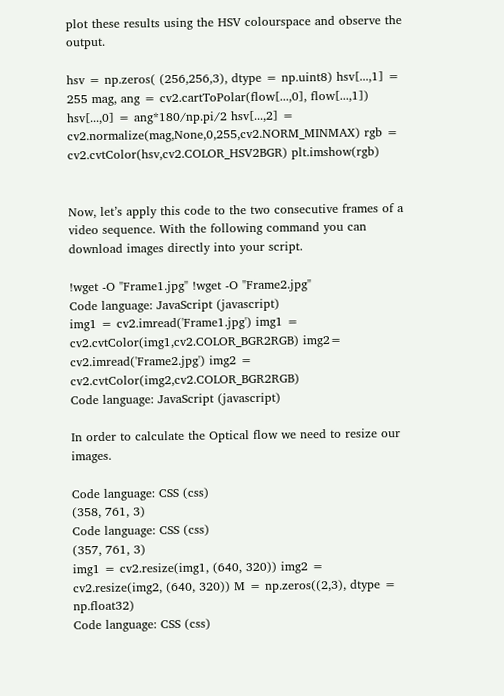plot these results using the HSV colourspace and observe the output.

hsv = np.zeros( (256,256,3), dtype = np.uint8) hsv[...,1] = 255 mag, ang = cv2.cartToPolar(flow[...,0], flow[...,1]) hsv[...,0] = ang*180/np.pi/2 hsv[...,2] = cv2.normalize(mag,None,0,255,cv2.NORM_MINMAX) rgb = cv2.cvtColor(hsv,cv2.COLOR_HSV2BGR) plt.imshow(rgb)


Now, let’s apply this code to the two consecutive frames of a video sequence. With the following command you can download images directly into your script.

!wget -O "Frame1.jpg" !wget -O "Frame2.jpg"
Code language: JavaScript (javascript)
img1 = cv2.imread('Frame1.jpg') img1 = cv2.cvtColor(img1,cv2.COLOR_BGR2RGB) img2= cv2.imread('Frame2.jpg') img2 = cv2.cvtColor(img2,cv2.COLOR_BGR2RGB)
Code language: JavaScript (javascript)

In order to calculate the Optical flow we need to resize our images.

Code language: CSS (css)
(358, 761, 3)
Code language: CSS (css)
(357, 761, 3)
img1 = cv2.resize(img1, (640, 320)) img2 = cv2.resize(img2, (640, 320)) M = np.zeros((2,3), dtype = np.float32)
Code language: CSS (css)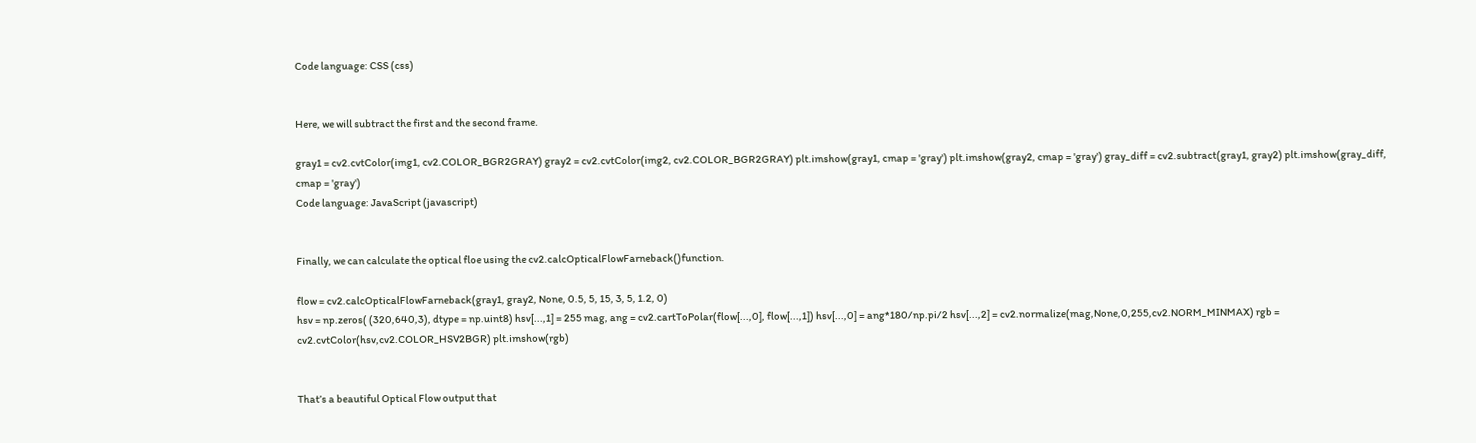Code language: CSS (css)


Here, we will subtract the first and the second frame.

gray1 = cv2.cvtColor(img1, cv2.COLOR_BGR2GRAY) gray2 = cv2.cvtColor(img2, cv2.COLOR_BGR2GRAY) plt.imshow(gray1, cmap = 'gray') plt.imshow(gray2, cmap = 'gray') gray_diff = cv2.subtract(gray1, gray2) plt.imshow(gray_diff, cmap = 'gray')
Code language: JavaScript (javascript)


Finally, we can calculate the optical floe using the cv2.calcOpticalFlowFarneback()function.

flow = cv2.calcOpticalFlowFarneback(gray1, gray2, None, 0.5, 5, 15, 3, 5, 1.2, 0)
hsv = np.zeros( (320,640,3), dtype = np.uint8) hsv[...,1] = 255 mag, ang = cv2.cartToPolar(flow[...,0], flow[...,1]) hsv[...,0] = ang*180/np.pi/2 hsv[...,2] = cv2.normalize(mag,None,0,255,cv2.NORM_MINMAX) rgb = cv2.cvtColor(hsv,cv2.COLOR_HSV2BGR) plt.imshow(rgb)


That’s a beautiful Optical Flow output that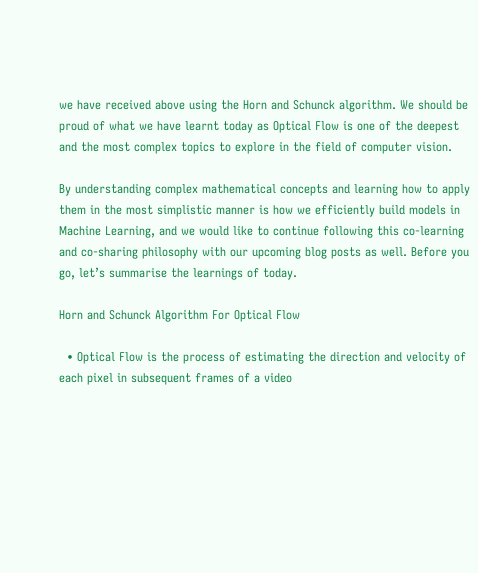we have received above using the Horn and Schunck algorithm. We should be proud of what we have learnt today as Optical Flow is one of the deepest and the most complex topics to explore in the field of computer vision.

By understanding complex mathematical concepts and learning how to apply them in the most simplistic manner is how we efficiently build models in Machine Learning, and we would like to continue following this co-learning and co-sharing philosophy with our upcoming blog posts as well. Before you go, let’s summarise the learnings of today.

Horn and Schunck Algorithm For Optical Flow

  • Optical Flow is the process of estimating the direction and velocity of each pixel in subsequent frames of a video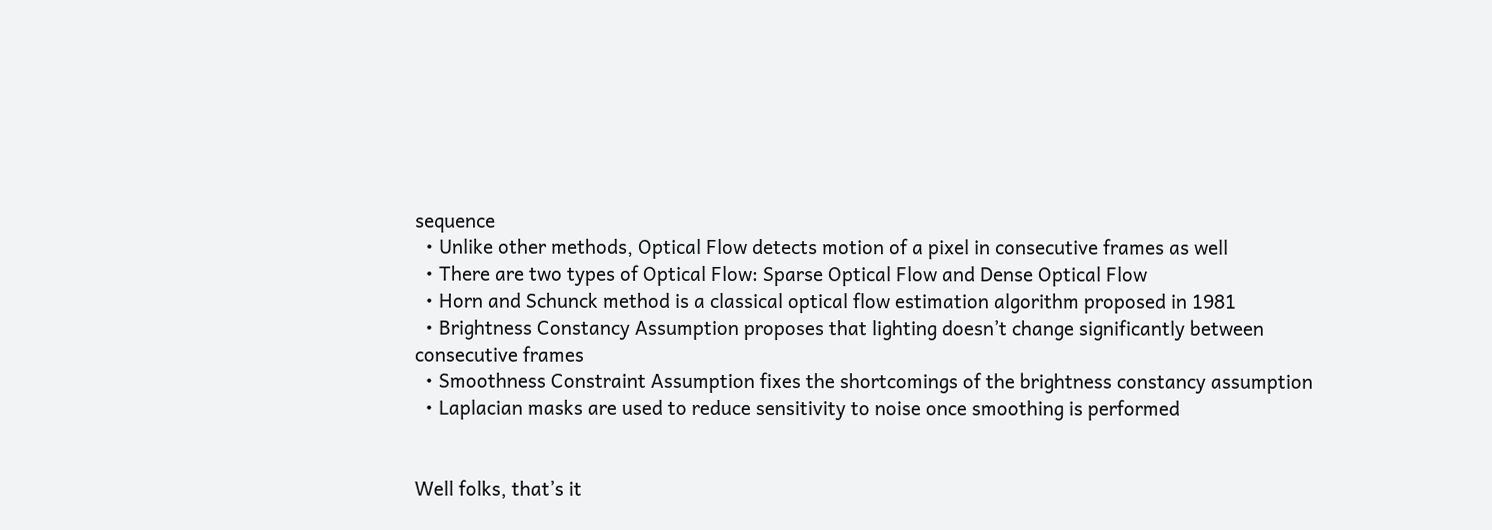sequence
  • Unlike other methods, Optical Flow detects motion of a pixel in consecutive frames as well
  • There are two types of Optical Flow: Sparse Optical Flow and Dense Optical Flow
  • Horn and Schunck method is a classical optical flow estimation algorithm proposed in 1981
  • Brightness Constancy Assumption proposes that lighting doesn’t change significantly between consecutive frames
  • Smoothness Constraint Assumption fixes the shortcomings of the brightness constancy assumption
  • Laplacian masks are used to reduce sensitivity to noise once smoothing is performed


Well folks, that’s it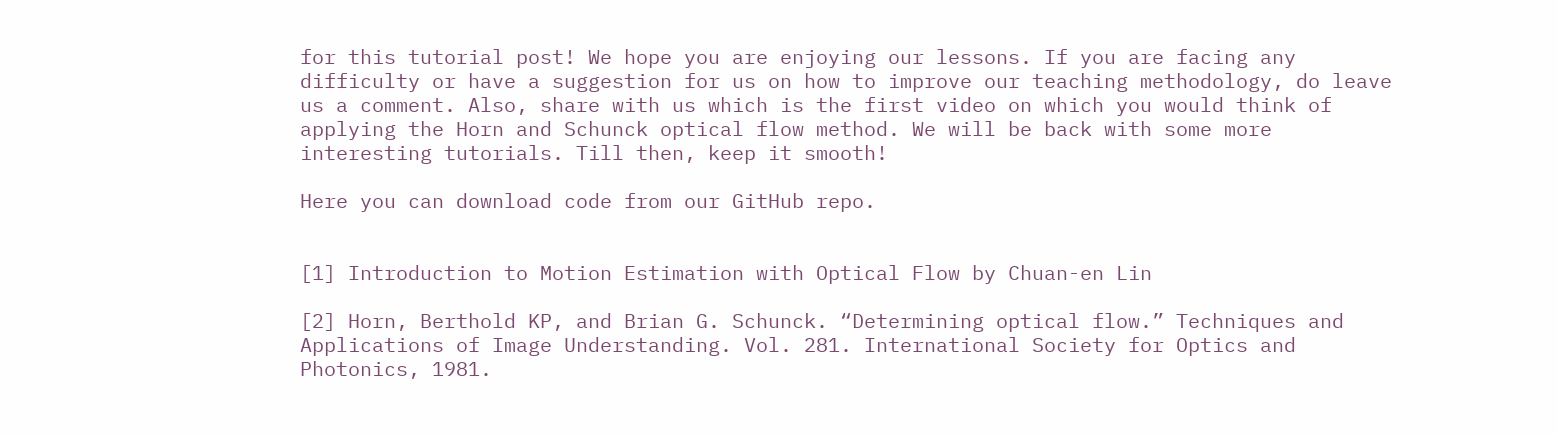for this tutorial post! We hope you are enjoying our lessons. If you are facing any difficulty or have a suggestion for us on how to improve our teaching methodology, do leave us a comment. Also, share with us which is the first video on which you would think of applying the Horn and Schunck optical flow method. We will be back with some more interesting tutorials. Till then, keep it smooth!

Here you can download code from our GitHub repo.


[1] Introduction to Motion Estimation with Optical Flow by Chuan-en Lin

[2] Horn, Berthold KP, and Brian G. Schunck. “Determining optical flow.” Techniques and Applications of Image Understanding. Vol. 281. International Society for Optics and Photonics, 1981.